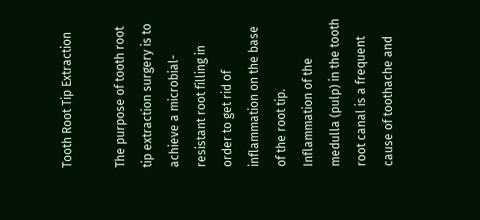Tooth Root Tip Extraction

The purpose of tooth root tip extraction surgery is to achieve a microbial-resistant root filling in order to get rid of inflammation on the base of the root tip. Inflammation of the medulla (pulp) in the tooth root canal is a frequent cause of toothache and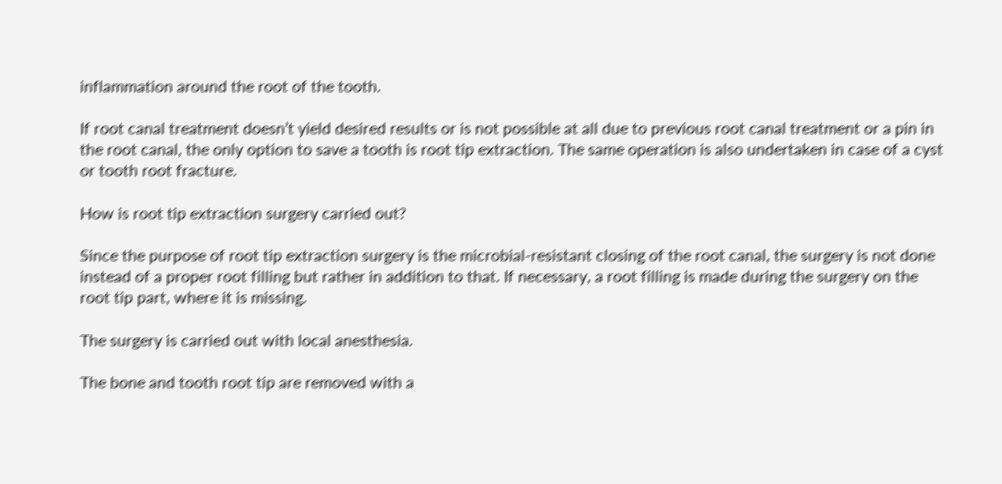inflammation around the root of the tooth.

If root canal treatment doesn’t yield desired results or is not possible at all due to previous root canal treatment or a pin in the root canal, the only option to save a tooth is root tip extraction. The same operation is also undertaken in case of a cyst or tooth root fracture.

How is root tip extraction surgery carried out?

Since the purpose of root tip extraction surgery is the microbial-resistant closing of the root canal, the surgery is not done instead of a proper root filling but rather in addition to that. If necessary, a root filling is made during the surgery on the root tip part, where it is missing.

The surgery is carried out with local anesthesia.

The bone and tooth root tip are removed with a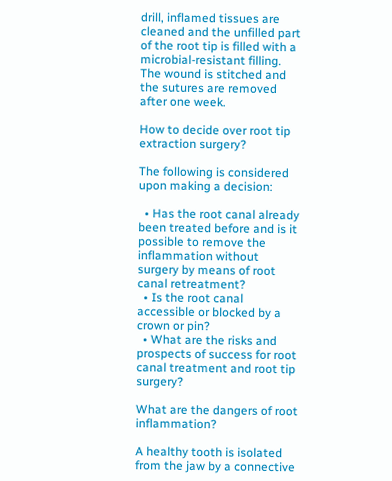drill, inflamed tissues are cleaned and the unfilled part of the root tip is filled with a microbial-resistant filling. The wound is stitched and the sutures are removed after one week.

How to decide over root tip extraction surgery?

The following is considered upon making a decision:

  • Has the root canal already been treated before and is it possible to remove the inflammation without surgery by means of root canal retreatment?
  • Is the root canal accessible or blocked by a crown or pin?
  • What are the risks and prospects of success for root canal treatment and root tip surgery?

What are the dangers of root inflammation?

A healthy tooth is isolated from the jaw by a connective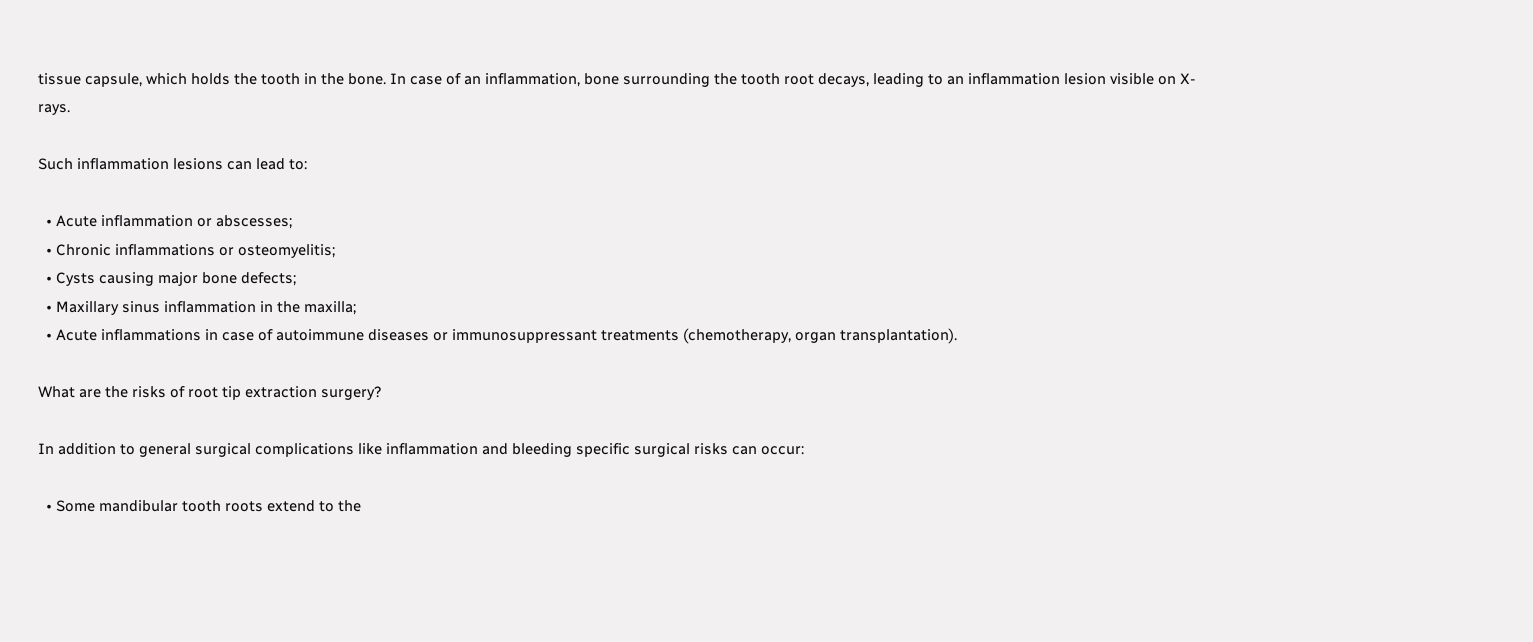tissue capsule, which holds the tooth in the bone. In case of an inflammation, bone surrounding the tooth root decays, leading to an inflammation lesion visible on X-rays.

Such inflammation lesions can lead to:

  • Acute inflammation or abscesses;
  • Chronic inflammations or osteomyelitis;
  • Cysts causing major bone defects;
  • Maxillary sinus inflammation in the maxilla;
  • Acute inflammations in case of autoimmune diseases or immunosuppressant treatments (chemotherapy, organ transplantation).

What are the risks of root tip extraction surgery?

In addition to general surgical complications like inflammation and bleeding specific surgical risks can occur:

  • Some mandibular tooth roots extend to the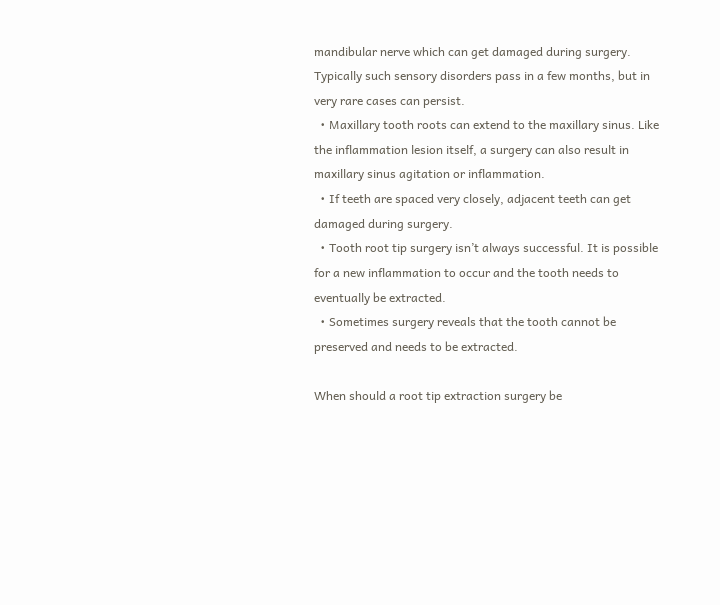mandibular nerve which can get damaged during surgery. Typically such sensory disorders pass in a few months, but in very rare cases can persist.
  • Maxillary tooth roots can extend to the maxillary sinus. Like the inflammation lesion itself, a surgery can also result in maxillary sinus agitation or inflammation.
  • If teeth are spaced very closely, adjacent teeth can get damaged during surgery.
  • Tooth root tip surgery isn’t always successful. It is possible for a new inflammation to occur and the tooth needs to eventually be extracted.
  • Sometimes surgery reveals that the tooth cannot be preserved and needs to be extracted.

When should a root tip extraction surgery be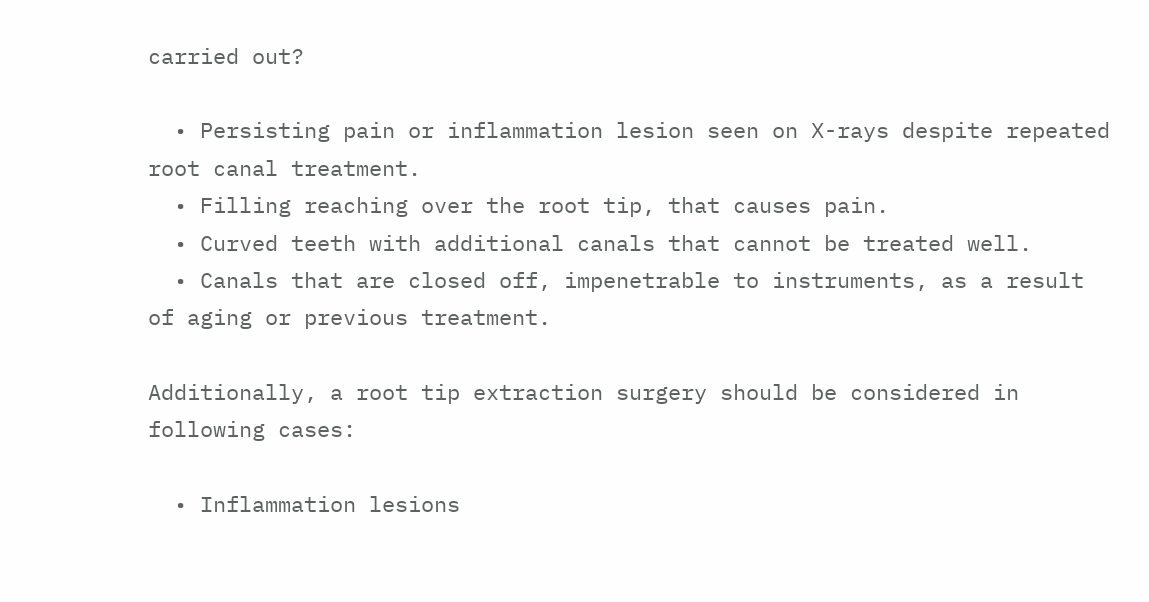carried out?

  • Persisting pain or inflammation lesion seen on X-rays despite repeated root canal treatment.
  • Filling reaching over the root tip, that causes pain.
  • Curved teeth with additional canals that cannot be treated well.
  • Canals that are closed off, impenetrable to instruments, as a result of aging or previous treatment.

Additionally, a root tip extraction surgery should be considered in following cases:

  • Inflammation lesions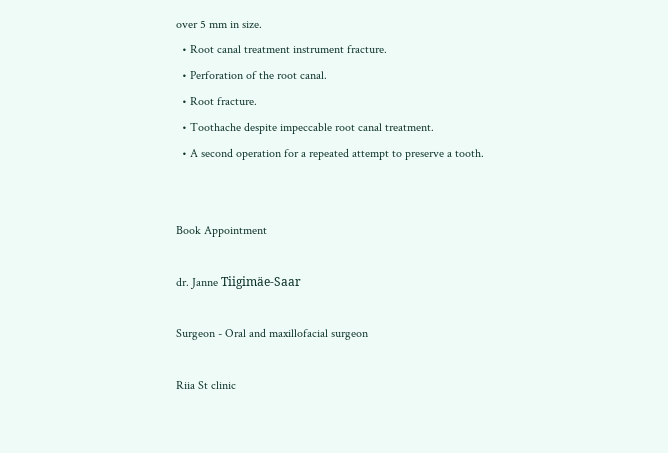over 5 mm in size.
  • Root canal treatment instrument fracture.
  • Perforation of the root canal.
  • Root fracture.
  • Toothache despite impeccable root canal treatment.
  • A second operation for a repeated attempt to preserve a tooth.


Book Appointment

dr. Janne Tiigimäe-Saar

Surgeon - Oral and maxillofacial surgeon

Riia St clinic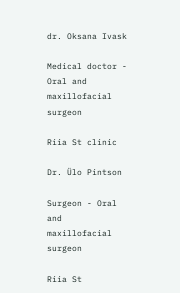dr. Oksana Ivask

Medical doctor - Oral and maxillofacial surgeon

Riia St clinic

Dr. Ülo Pintson

Surgeon - Oral and maxillofacial surgeon

Riia St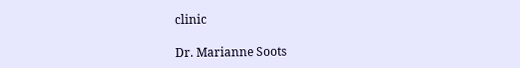clinic

Dr. Marianne Soots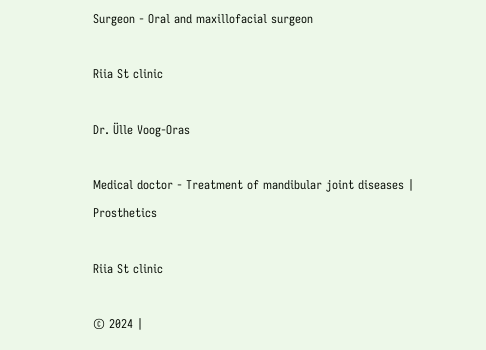Surgeon - Oral and maxillofacial surgeon

Riia St clinic

Dr. Ülle Voog-Oras

Medical doctor - Treatment of mandibular joint diseases | Prosthetics

Riia St clinic

© 2024 |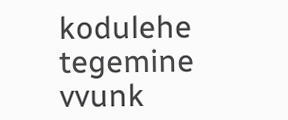kodulehe tegemine vvunk